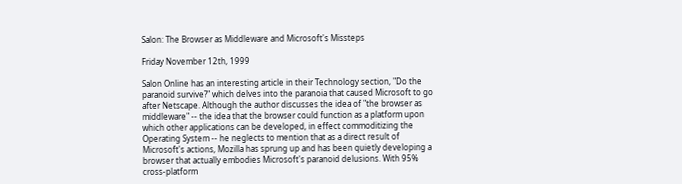Salon: The Browser as Middleware and Microsoft's Missteps

Friday November 12th, 1999

Salon Online has an interesting article in their Technology section, "Do the paranoid survive?" which delves into the paranoia that caused Microsoft to go after Netscape. Although the author discusses the idea of "the browser as middleware" -- the idea that the browser could function as a platform upon which other applications can be developed, in effect commoditizing the Operating System -- he neglects to mention that as a direct result of Microsoft's actions, Mozilla has sprung up and has been quietly developing a browser that actually embodies Microsoft's paranoid delusions. With 95% cross-platform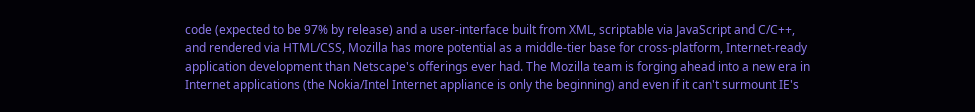code (expected to be 97% by release) and a user-interface built from XML, scriptable via JavaScript and C/C++, and rendered via HTML/CSS, Mozilla has more potential as a middle-tier base for cross-platform, Internet-ready application development than Netscape's offerings ever had. The Mozilla team is forging ahead into a new era in Internet applications (the Nokia/Intel Internet appliance is only the beginning) and even if it can't surmount IE's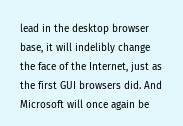lead in the desktop browser base, it will indelibly change the face of the Internet, just as the first GUI browsers did. And Microsoft will once again be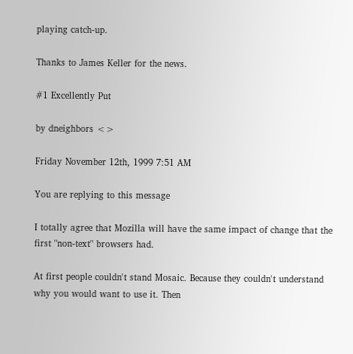playing catch-up.

Thanks to James Keller for the news.

#1 Excellently Put

by dneighbors <>

Friday November 12th, 1999 7:51 AM

You are replying to this message

I totally agree that Mozilla will have the same impact of change that the first "non-text" browsers had.

At first people couldn't stand Mosaic. Because they couldn't understand why you would want to use it. Then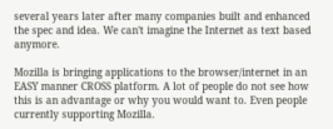several years later after many companies built and enhanced the spec and idea. We can't imagine the Internet as text based anymore.

Mozilla is bringing applications to the browser/internet in an EASY manner CROSS platform. A lot of people do not see how this is an advantage or why you would want to. Even people currently supporting Mozilla.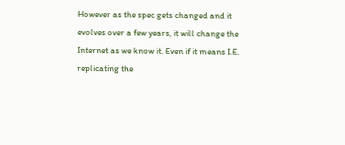However as the spec gets changed and it evolves over a few years, it will change the Internet as we know it. Even if it means I.E. replicating the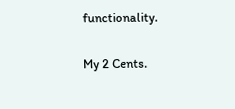functionality.

My 2 Cents.